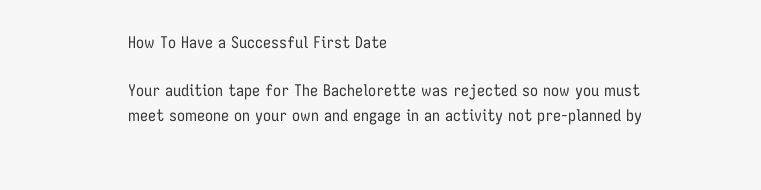How To Have a Successful First Date

Your audition tape for The Bachelorette was rejected so now you must meet someone on your own and engage in an activity not pre-planned by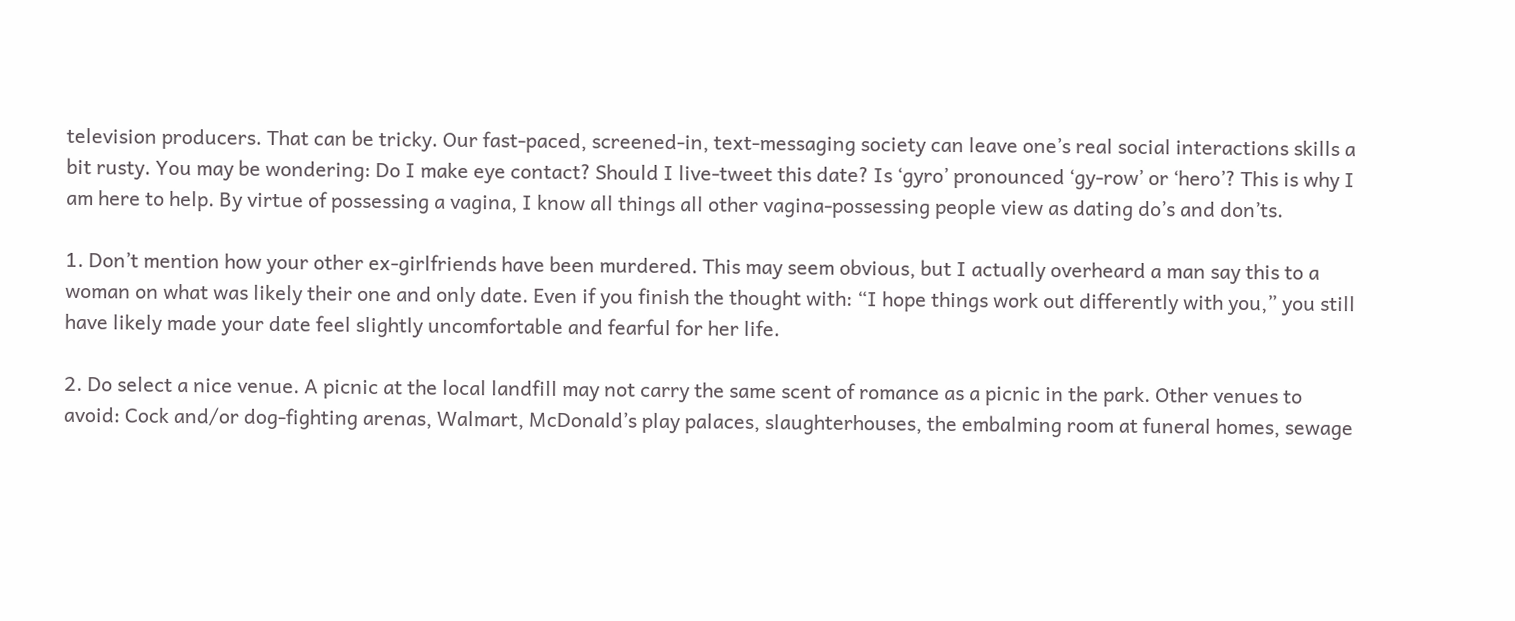television producers. That can be tricky. Our fast-paced, screened-in, text-messaging society can leave one’s real social interactions skills a bit rusty. You may be wondering: Do I make eye contact? Should I live-tweet this date? Is ‘gyro’ pronounced ‘gy-row’ or ‘hero’? This is why I am here to help. By virtue of possessing a vagina, I know all things all other vagina-possessing people view as dating do’s and don’ts.

1. Don’t mention how your other ex-girlfriends have been murdered. This may seem obvious, but I actually overheard a man say this to a woman on what was likely their one and only date. Even if you finish the thought with: “I hope things work out differently with you,” you still have likely made your date feel slightly uncomfortable and fearful for her life.

2. Do select a nice venue. A picnic at the local landfill may not carry the same scent of romance as a picnic in the park. Other venues to avoid: Cock and/or dog-fighting arenas, Walmart, McDonald’s play palaces, slaughterhouses, the embalming room at funeral homes, sewage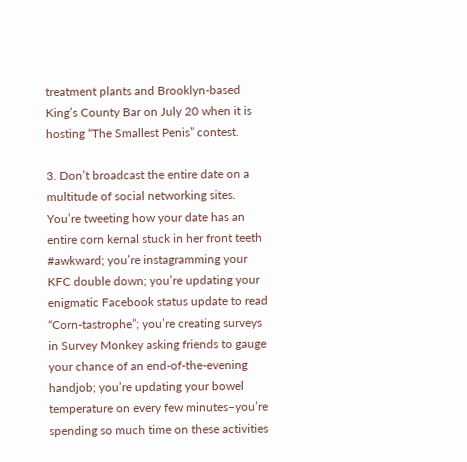treatment plants and Brooklyn-based King’s County Bar on July 20 when it is hosting “The Smallest Penis” contest.

3. Don’t broadcast the entire date on a multitude of social networking sites. You’re tweeting how your date has an entire corn kernal stuck in her front teeth #awkward; you’re instagramming your KFC double down; you’re updating your enigmatic Facebook status update to read “Corn-tastrophe”; you’re creating surveys in Survey Monkey asking friends to gauge your chance of an end-of-the-evening handjob; you’re updating your bowel temperature on every few minutes–you’re spending so much time on these activities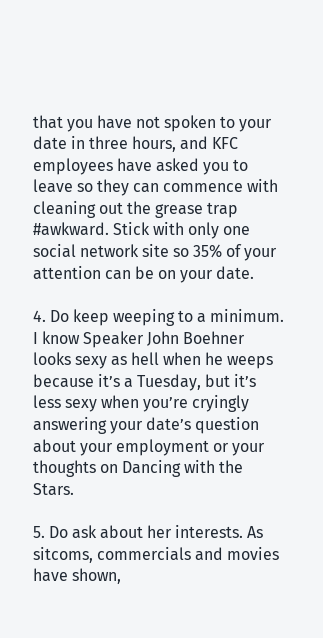that you have not spoken to your date in three hours, and KFC employees have asked you to leave so they can commence with cleaning out the grease trap #awkward. Stick with only one social network site so 35% of your attention can be on your date.

4. Do keep weeping to a minimum. I know Speaker John Boehner looks sexy as hell when he weeps because it’s a Tuesday, but it’s less sexy when you’re cryingly answering your date’s question about your employment or your thoughts on Dancing with the Stars.

5. Do ask about her interests. As sitcoms, commercials and movies have shown,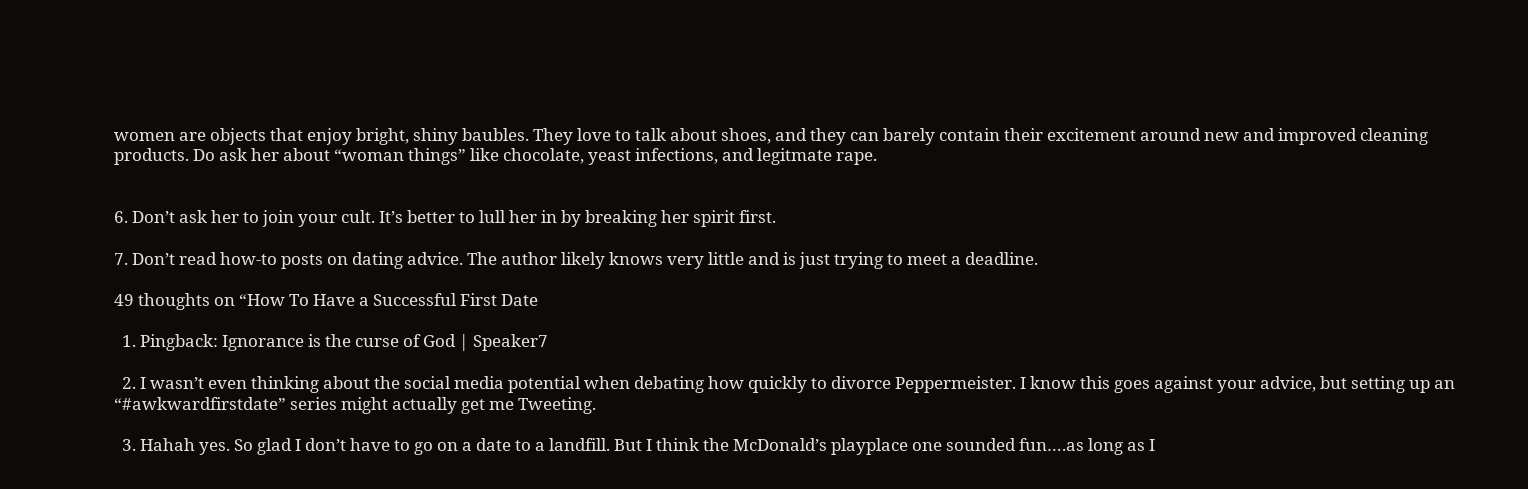women are objects that enjoy bright, shiny baubles. They love to talk about shoes, and they can barely contain their excitement around new and improved cleaning products. Do ask her about “woman things” like chocolate, yeast infections, and legitmate rape.


6. Don’t ask her to join your cult. It’s better to lull her in by breaking her spirit first.

7. Don’t read how-to posts on dating advice. The author likely knows very little and is just trying to meet a deadline.

49 thoughts on “How To Have a Successful First Date

  1. Pingback: Ignorance is the curse of God | Speaker7

  2. I wasn’t even thinking about the social media potential when debating how quickly to divorce Peppermeister. I know this goes against your advice, but setting up an “#awkwardfirstdate” series might actually get me Tweeting.

  3. Hahah yes. So glad I don’t have to go on a date to a landfill. But I think the McDonald’s playplace one sounded fun….as long as I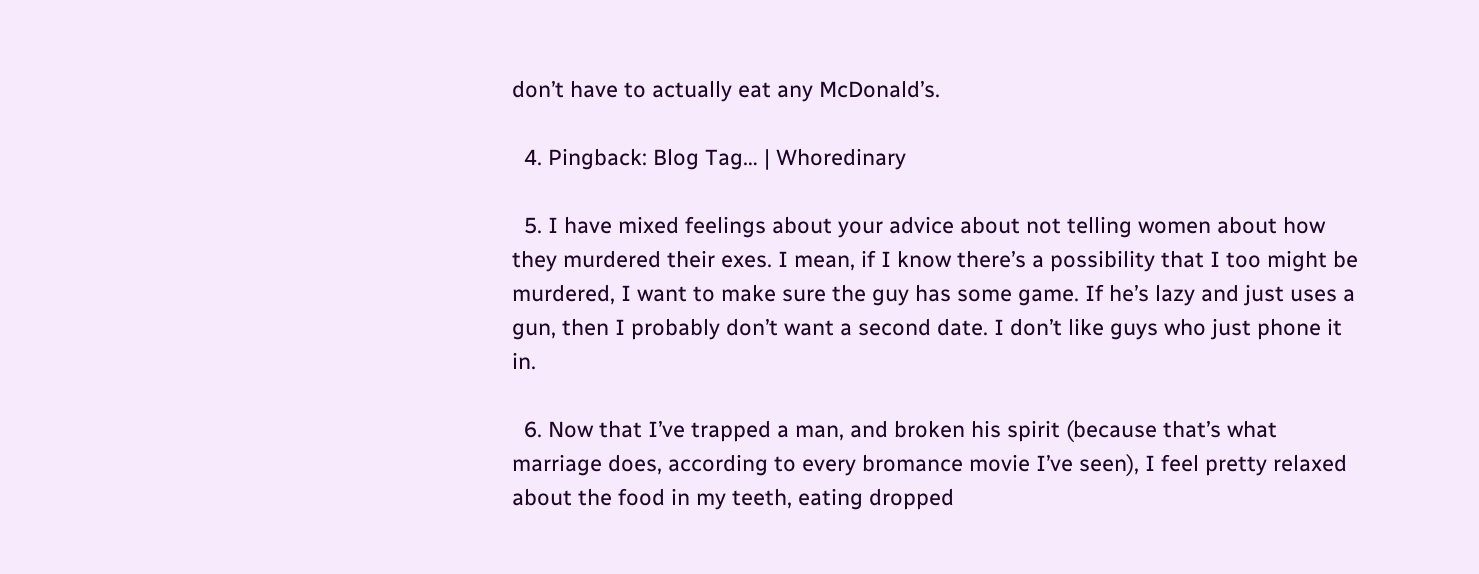don’t have to actually eat any McDonald’s.

  4. Pingback: Blog Tag… | Whoredinary

  5. I have mixed feelings about your advice about not telling women about how they murdered their exes. I mean, if I know there’s a possibility that I too might be murdered, I want to make sure the guy has some game. If he’s lazy and just uses a gun, then I probably don’t want a second date. I don’t like guys who just phone it in.

  6. Now that I’ve trapped a man, and broken his spirit (because that’s what marriage does, according to every bromance movie I’ve seen), I feel pretty relaxed about the food in my teeth, eating dropped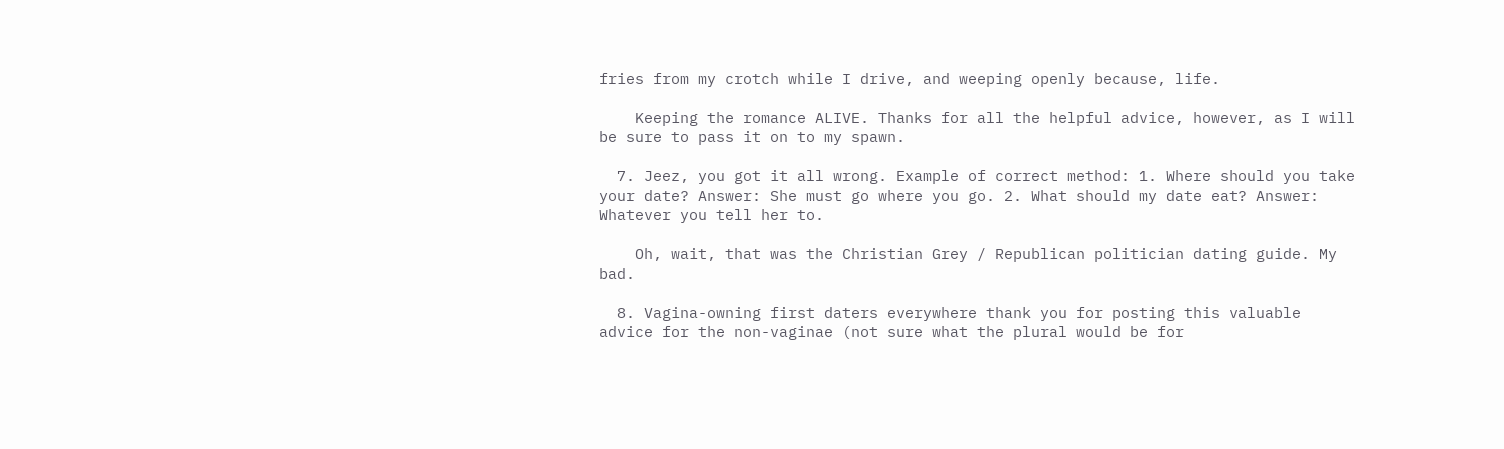fries from my crotch while I drive, and weeping openly because, life.

    Keeping the romance ALIVE. Thanks for all the helpful advice, however, as I will be sure to pass it on to my spawn.

  7. Jeez, you got it all wrong. Example of correct method: 1. Where should you take your date? Answer: She must go where you go. 2. What should my date eat? Answer: Whatever you tell her to.

    Oh, wait, that was the Christian Grey / Republican politician dating guide. My bad.

  8. Vagina-owning first daters everywhere thank you for posting this valuable advice for the non-vaginae (not sure what the plural would be for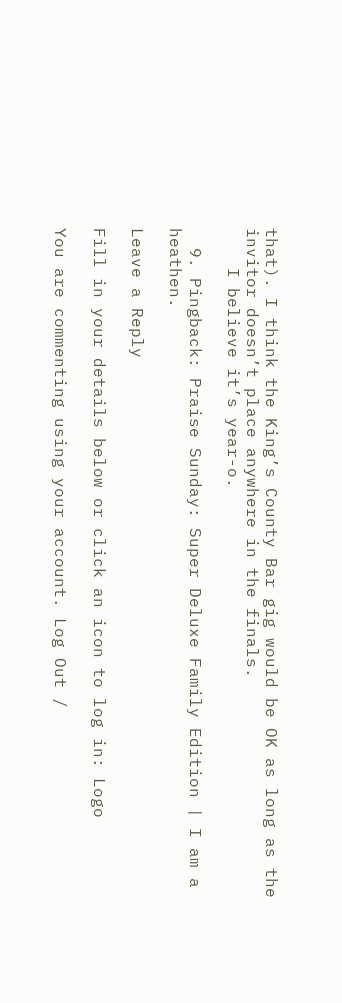that). I think the King’s County Bar gig would be OK as long as the invitor doesn’t place anywhere in the finals.
    I believe it’s year-o.

  9. Pingback: Praise Sunday: Super Deluxe Family Edition | I am a heathen.

Leave a Reply

Fill in your details below or click an icon to log in: Logo

You are commenting using your account. Log Out /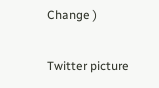Change )

Twitter picture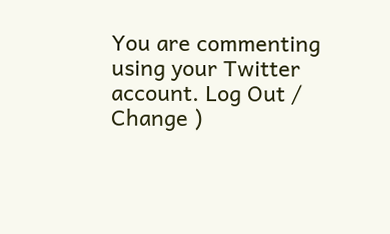You are commenting using your Twitter account. Log Out /  Change )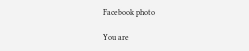Facebook photo

You are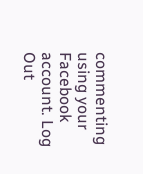commenting using your Facebook account. Log Out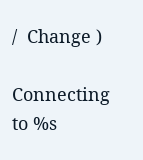/  Change )

Connecting to %s